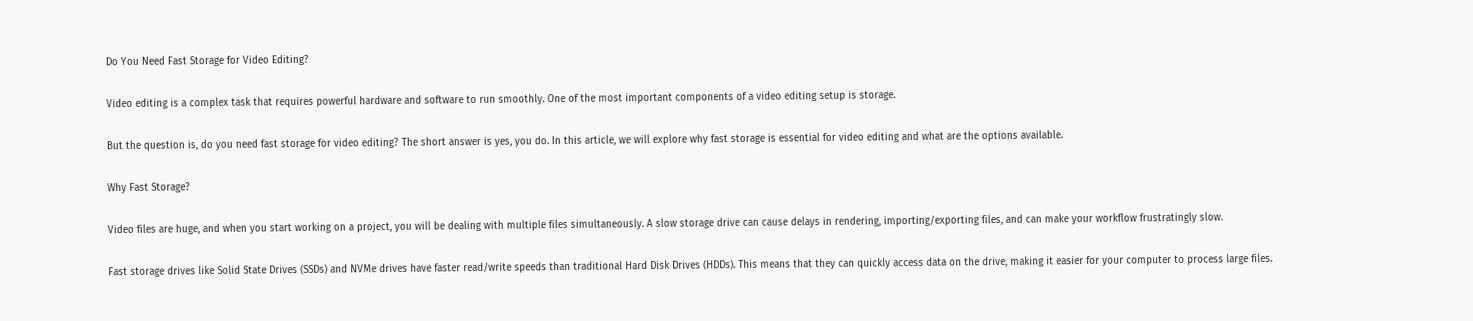Do You Need Fast Storage for Video Editing?

Video editing is a complex task that requires powerful hardware and software to run smoothly. One of the most important components of a video editing setup is storage.

But the question is, do you need fast storage for video editing? The short answer is yes, you do. In this article, we will explore why fast storage is essential for video editing and what are the options available.

Why Fast Storage?

Video files are huge, and when you start working on a project, you will be dealing with multiple files simultaneously. A slow storage drive can cause delays in rendering, importing/exporting files, and can make your workflow frustratingly slow.

Fast storage drives like Solid State Drives (SSDs) and NVMe drives have faster read/write speeds than traditional Hard Disk Drives (HDDs). This means that they can quickly access data on the drive, making it easier for your computer to process large files.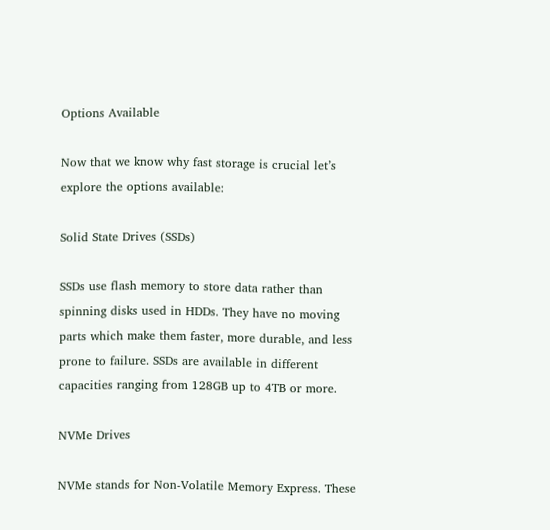Options Available

Now that we know why fast storage is crucial let’s explore the options available:

Solid State Drives (SSDs)

SSDs use flash memory to store data rather than spinning disks used in HDDs. They have no moving parts which make them faster, more durable, and less prone to failure. SSDs are available in different capacities ranging from 128GB up to 4TB or more.

NVMe Drives

NVMe stands for Non-Volatile Memory Express. These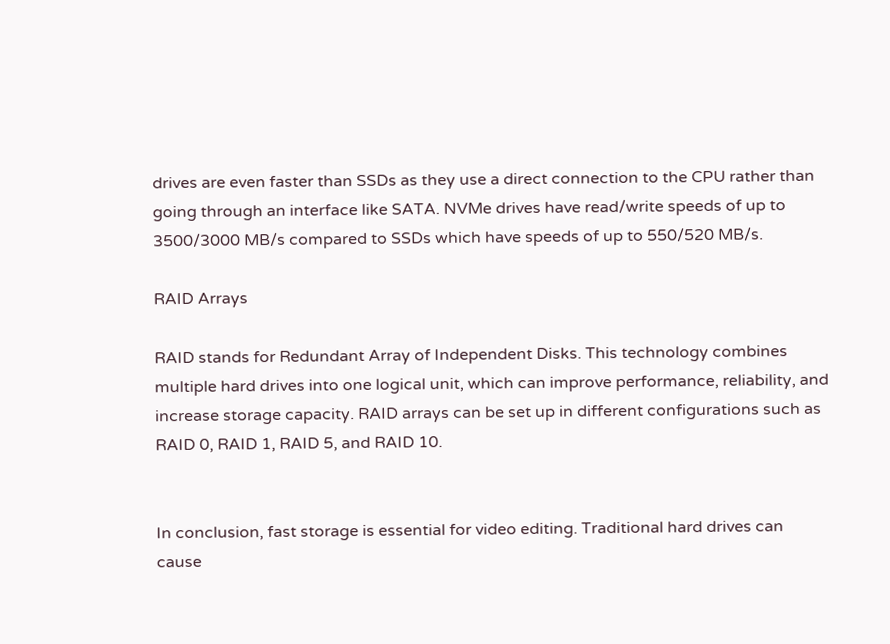drives are even faster than SSDs as they use a direct connection to the CPU rather than going through an interface like SATA. NVMe drives have read/write speeds of up to 3500/3000 MB/s compared to SSDs which have speeds of up to 550/520 MB/s.

RAID Arrays

RAID stands for Redundant Array of Independent Disks. This technology combines multiple hard drives into one logical unit, which can improve performance, reliability, and increase storage capacity. RAID arrays can be set up in different configurations such as RAID 0, RAID 1, RAID 5, and RAID 10.


In conclusion, fast storage is essential for video editing. Traditional hard drives can cause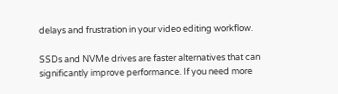delays and frustration in your video editing workflow.

SSDs and NVMe drives are faster alternatives that can significantly improve performance. If you need more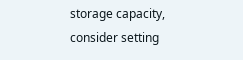storage capacity, consider setting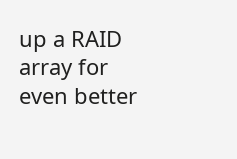up a RAID array for even better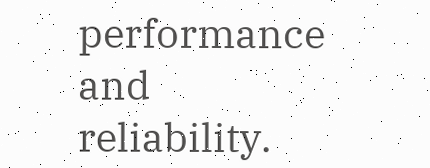performance and reliability.